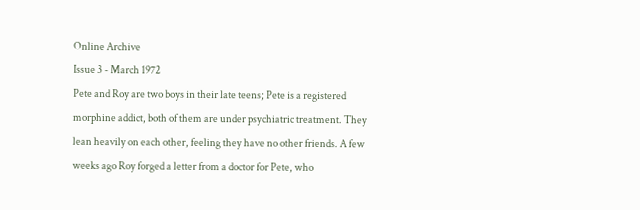Online Archive
Issue 3 - March 1972
Pete and Roy are two boys in their late teens; Pete is a registered morphine addict, both of them are under psychiatric treatment. They lean heavily on each other, feeling they have no other friends. A few weeks ago Roy forged a letter from a doctor for Pete, who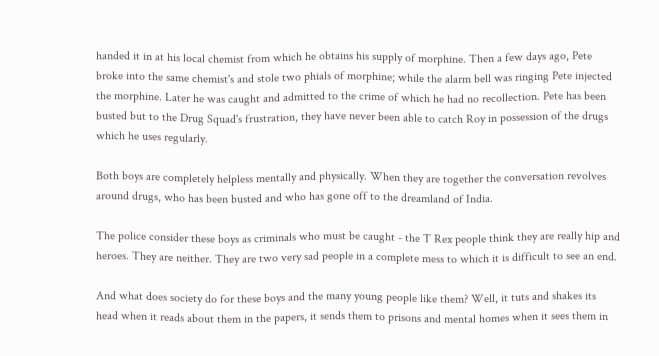handed it in at his local chemist from which he obtains his supply of morphine. Then a few days ago, Pete broke into the same chemist's and stole two phials of morphine; while the alarm bell was ringing Pete injected the morphine. Later he was caught and admitted to the crime of which he had no recollection. Pete has been busted but to the Drug Squad's frustration, they have never been able to catch Roy in possession of the drugs which he uses regularly.

Both boys are completely helpless mentally and physically. When they are together the conversation revolves around drugs, who has been busted and who has gone off to the dreamland of India.

The police consider these boys as criminals who must be caught - the T Rex people think they are really hip and heroes. They are neither. They are two very sad people in a complete mess to which it is difficult to see an end.

And what does society do for these boys and the many young people like them? Well, it tuts and shakes its head when it reads about them in the papers, it sends them to prisons and mental homes when it sees them in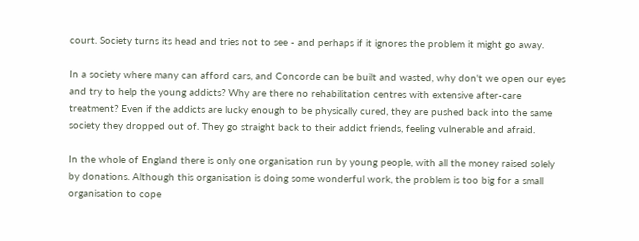court. Society turns its head and tries not to see - and perhaps if it ignores the problem it might go away.

In a society where many can afford cars, and Concorde can be built and wasted, why don't we open our eyes and try to help the young addicts? Why are there no rehabilitation centres with extensive after-care treatment? Even if the addicts are lucky enough to be physically cured, they are pushed back into the same society they dropped out of. They go straight back to their addict friends, feeling vulnerable and afraid.

In the whole of England there is only one organisation run by young people, with all the money raised solely by donations. Although this organisation is doing some wonderful work, the problem is too big for a small organisation to cope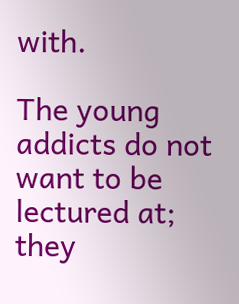with.

The young addicts do not want to be lectured at; they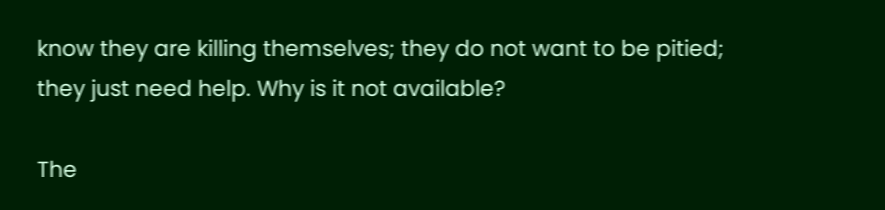know they are killing themselves; they do not want to be pitied; they just need help. Why is it not available?

The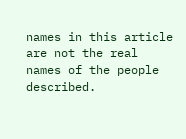names in this article are not the real names of the people described.